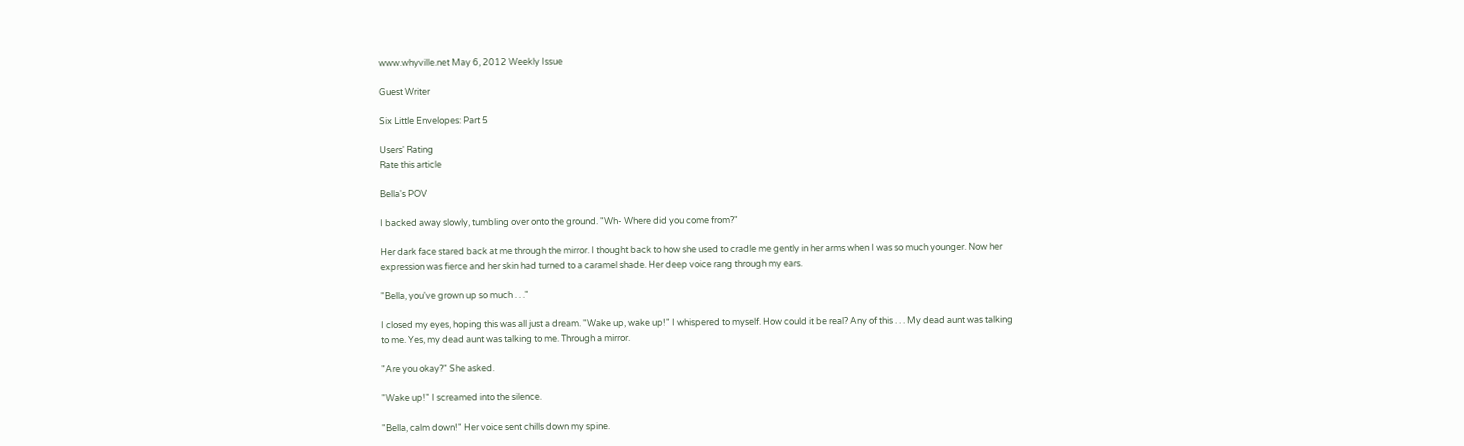www.whyville.net May 6, 2012 Weekly Issue

Guest Writer

Six Little Envelopes: Part 5

Users' Rating
Rate this article

Bella's POV

I backed away slowly, tumbling over onto the ground. "Wh- Where did you come from?"

Her dark face stared back at me through the mirror. I thought back to how she used to cradle me gently in her arms when I was so much younger. Now her expression was fierce and her skin had turned to a caramel shade. Her deep voice rang through my ears.

"Bella, you've grown up so much . . ."

I closed my eyes, hoping this was all just a dream. "Wake up, wake up!" I whispered to myself. How could it be real? Any of this . . . My dead aunt was talking to me. Yes, my dead aunt was talking to me. Through a mirror.

"Are you okay?" She asked.

"Wake up!" I screamed into the silence.

"Bella, calm down!" Her voice sent chills down my spine.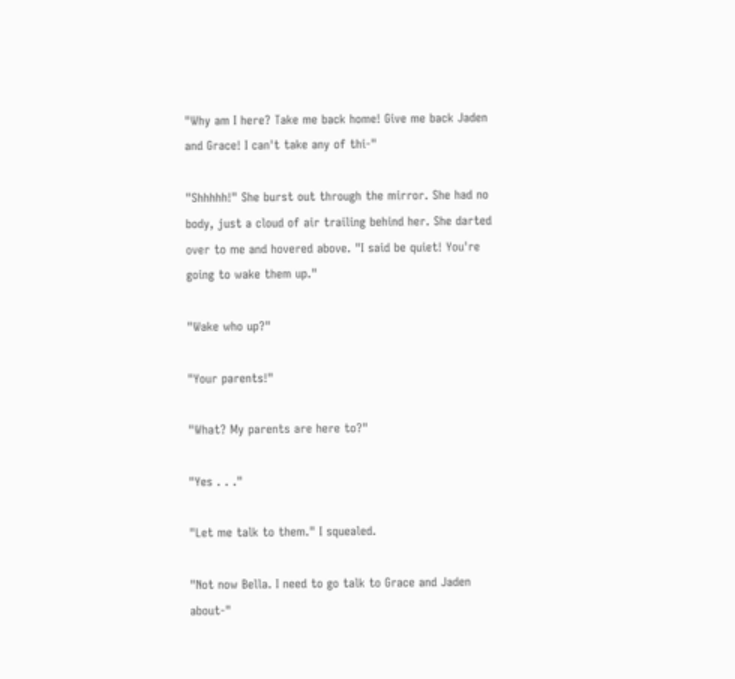"Why am I here? Take me back home! Give me back Jaden and Grace! I can't take any of thi-"

"Shhhhh!" She burst out through the mirror. She had no body, just a cloud of air trailing behind her. She darted over to me and hovered above. "I said be quiet! You're going to wake them up."

"Wake who up?"

"Your parents!"

"What? My parents are here to?"

"Yes . . ."

"Let me talk to them." I squealed.

"Not now Bella. I need to go talk to Grace and Jaden about-"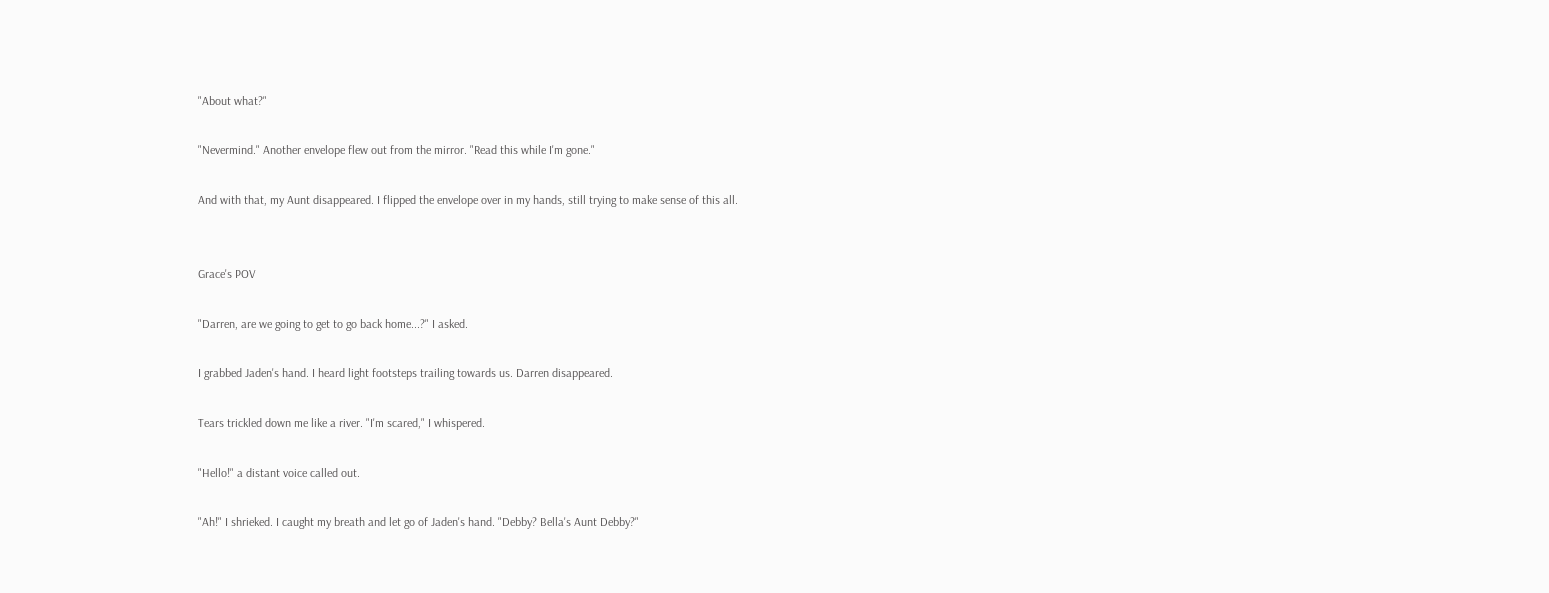"About what?"

"Nevermind." Another envelope flew out from the mirror. "Read this while I'm gone."

And with that, my Aunt disappeared. I flipped the envelope over in my hands, still trying to make sense of this all.


Grace's POV

"Darren, are we going to get to go back home...?" I asked.

I grabbed Jaden's hand. I heard light footsteps trailing towards us. Darren disappeared.

Tears trickled down me like a river. "I'm scared," I whispered.

"Hello!" a distant voice called out.

"Ah!" I shrieked. I caught my breath and let go of Jaden's hand. "Debby? Bella's Aunt Debby?"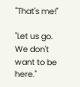"That's me!"

"Let us go. We don't want to be here."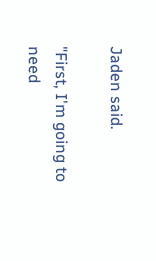Jaden said.

"First, I'm going to need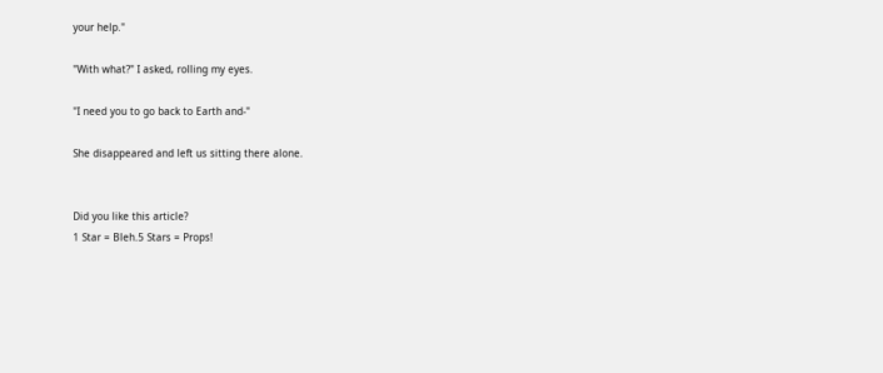your help."

"With what?" I asked, rolling my eyes.

"I need you to go back to Earth and-"

She disappeared and left us sitting there alone.


Did you like this article?
1 Star = Bleh.5 Stars = Props!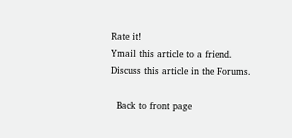Rate it!
Ymail this article to a friend.
Discuss this article in the Forums.

  Back to front page